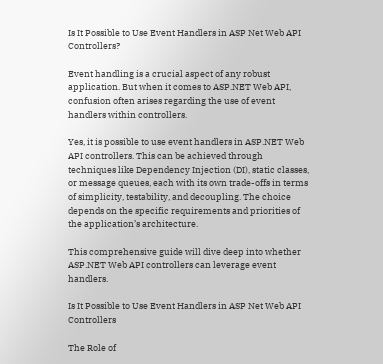Is It Possible to Use Event Handlers in ASP Net Web API Controllers?

Event handling is a crucial aspect of any robust application. But when it comes to ASP.NET Web API, confusion often arises regarding the use of event handlers within controllers.

Yes, it is possible to use event handlers in ASP.NET Web API controllers. This can be achieved through techniques like Dependency Injection (DI), static classes, or message queues, each with its own trade-offs in terms of simplicity, testability, and decoupling. The choice depends on the specific requirements and priorities of the application’s architecture.

This comprehensive guide will dive deep into whether ASP.NET Web API controllers can leverage event handlers.

Is It Possible to Use Event Handlers in ASP Net Web API Controllers

The Role of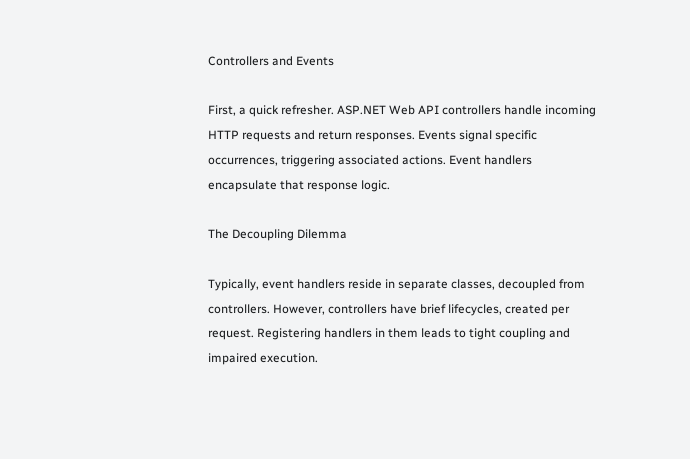Controllers and Events

First, a quick refresher. ASP.NET Web API controllers handle incoming HTTP requests and return responses. Events signal specific occurrences, triggering associated actions. Event handlers encapsulate that response logic.

The Decoupling Dilemma

Typically, event handlers reside in separate classes, decoupled from controllers. However, controllers have brief lifecycles, created per request. Registering handlers in them leads to tight coupling and impaired execution.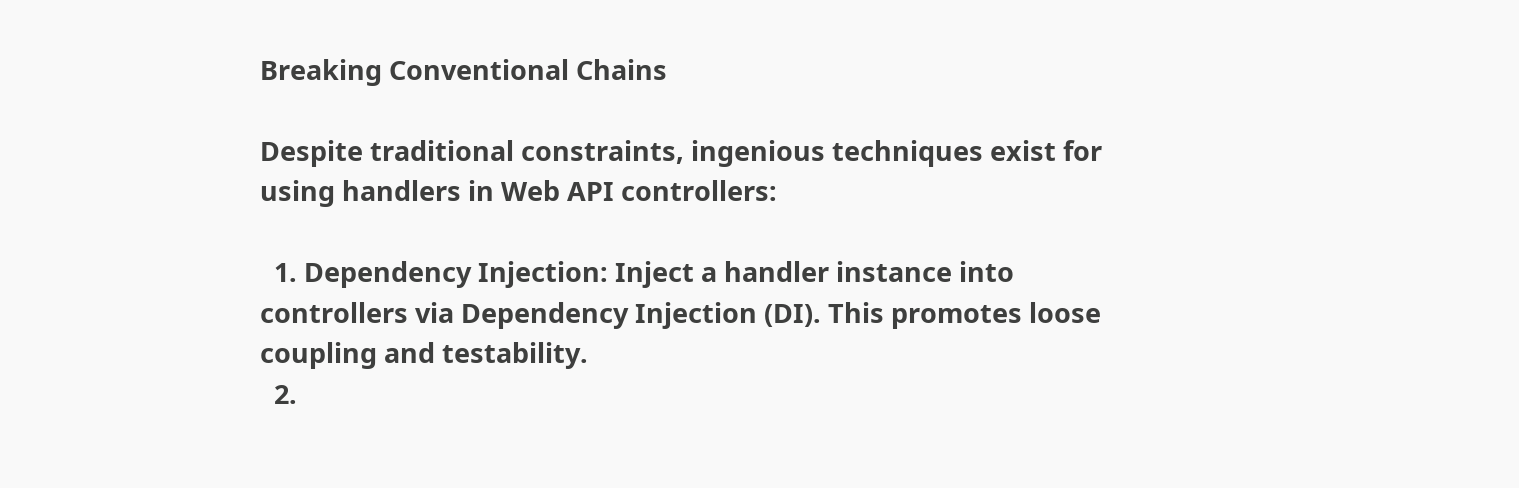Breaking Conventional Chains

Despite traditional constraints, ingenious techniques exist for using handlers in Web API controllers:

  1. Dependency Injection: Inject a handler instance into controllers via Dependency Injection (DI). This promotes loose coupling and testability.
  2.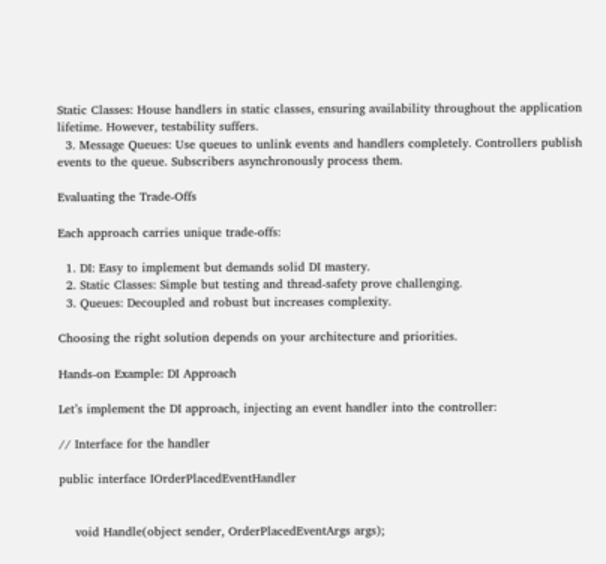Static Classes: House handlers in static classes, ensuring availability throughout the application lifetime. However, testability suffers.
  3. Message Queues: Use queues to unlink events and handlers completely. Controllers publish events to the queue. Subscribers asynchronously process them.

Evaluating the Trade-Offs

Each approach carries unique trade-offs:

  1. DI: Easy to implement but demands solid DI mastery.
  2. Static Classes: Simple but testing and thread-safety prove challenging.
  3. Queues: Decoupled and robust but increases complexity.

Choosing the right solution depends on your architecture and priorities.

Hands-on Example: DI Approach

Let’s implement the DI approach, injecting an event handler into the controller:

// Interface for the handler

public interface IOrderPlacedEventHandler


    void Handle(object sender, OrderPlacedEventArgs args);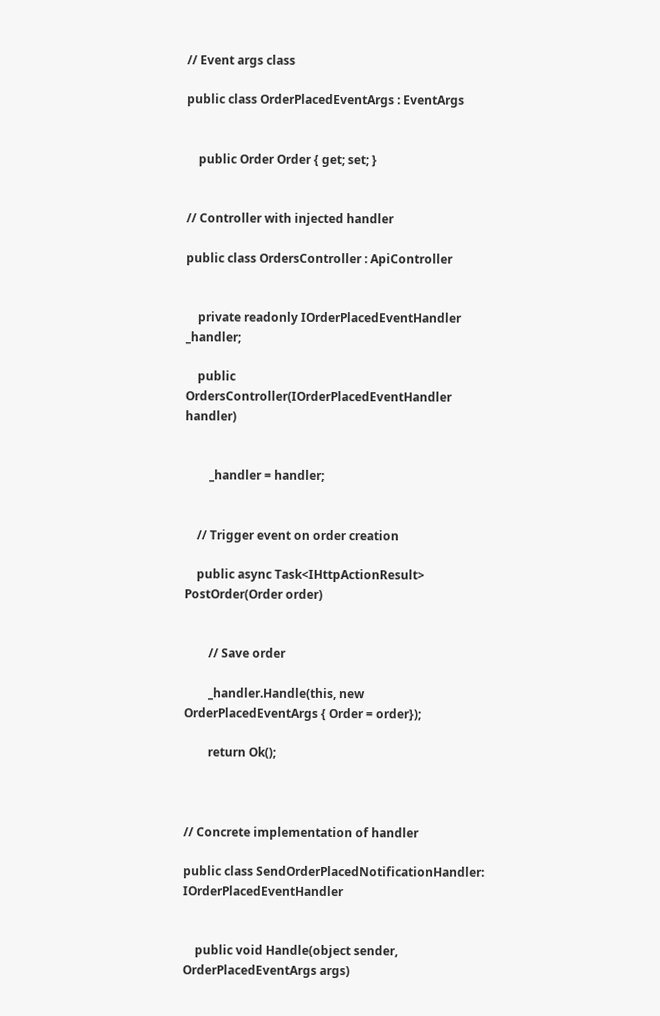// Event args class

public class OrderPlacedEventArgs : EventArgs


    public Order Order { get; set; }


// Controller with injected handler

public class OrdersController : ApiController


    private readonly IOrderPlacedEventHandler _handler;

    public OrdersController(IOrderPlacedEventHandler handler)


        _handler = handler;


    // Trigger event on order creation

    public async Task<IHttpActionResult> PostOrder(Order order)


        // Save order

        _handler.Handle(this, new OrderPlacedEventArgs { Order = order});

        return Ok();



// Concrete implementation of handler

public class SendOrderPlacedNotificationHandler: IOrderPlacedEventHandler


    public void Handle(object sender, OrderPlacedEventArgs args)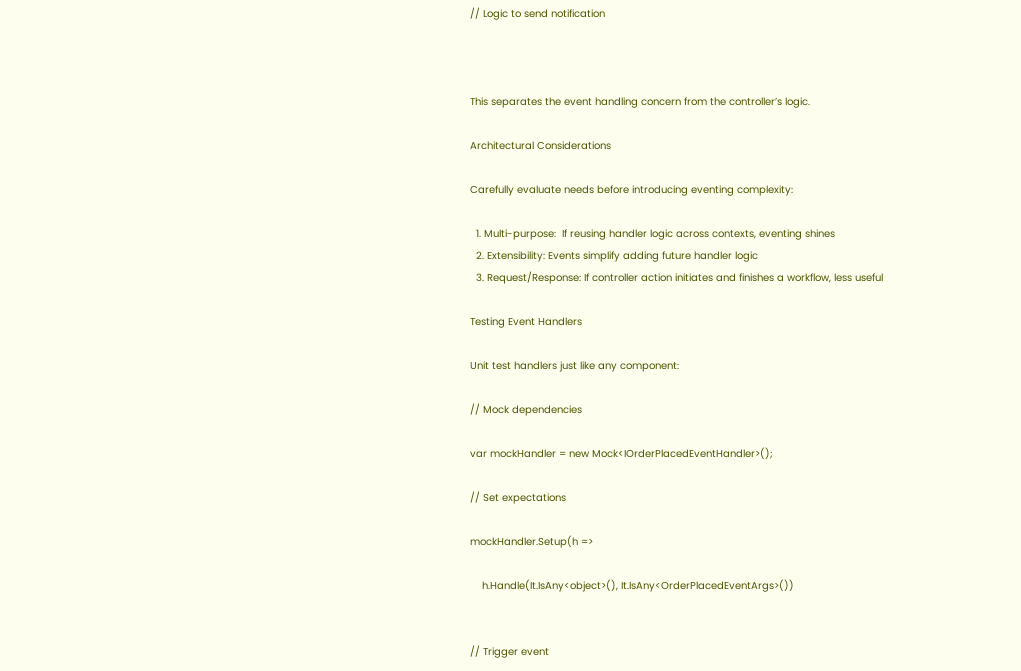// Logic to send notification



This separates the event handling concern from the controller’s logic.

Architectural Considerations

Carefully evaluate needs before introducing eventing complexity:

  1. Multi-purpose:  If reusing handler logic across contexts, eventing shines
  2. Extensibility: Events simplify adding future handler logic
  3. Request/Response: If controller action initiates and finishes a workflow, less useful

Testing Event Handlers

Unit test handlers just like any component:

// Mock dependencies

var mockHandler = new Mock<IOrderPlacedEventHandler>();

// Set expectations

mockHandler.Setup(h =>

    h.Handle(It.IsAny<object>(), It.IsAny<OrderPlacedEventArgs>())


// Trigger event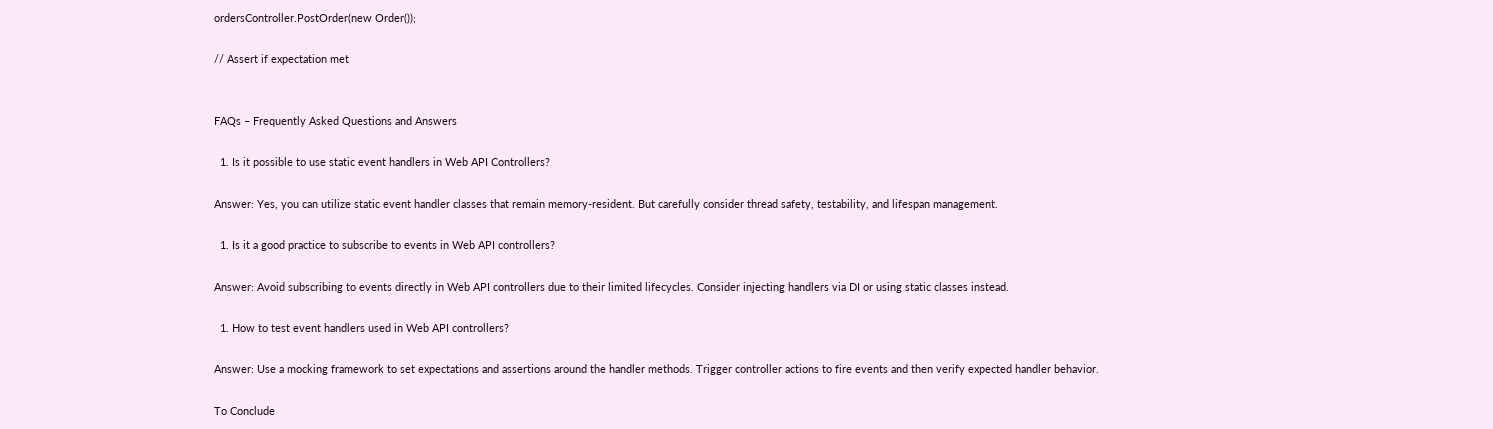ordersController.PostOrder(new Order());

// Assert if expectation met


FAQs – Frequently Asked Questions and Answers

  1. Is it possible to use static event handlers in Web API Controllers?

Answer: Yes, you can utilize static event handler classes that remain memory-resident. But carefully consider thread safety, testability, and lifespan management.

  1. Is it a good practice to subscribe to events in Web API controllers?

Answer: Avoid subscribing to events directly in Web API controllers due to their limited lifecycles. Consider injecting handlers via DI or using static classes instead.

  1. How to test event handlers used in Web API controllers?

Answer: Use a mocking framework to set expectations and assertions around the handler methods. Trigger controller actions to fire events and then verify expected handler behavior.

To Conclude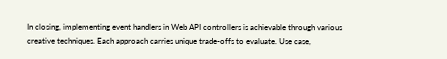In closing, implementing event handlers in Web API controllers is achievable through various creative techniques. Each approach carries unique trade-offs to evaluate. Use case,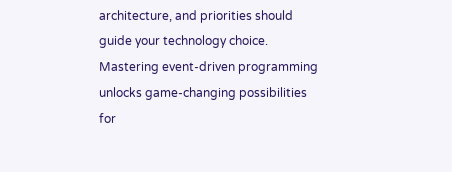architecture, and priorities should guide your technology choice. Mastering event-driven programming unlocks game-changing possibilities for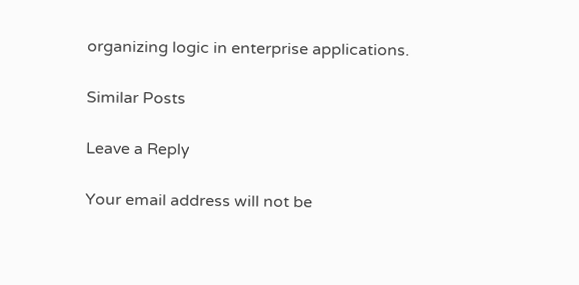organizing logic in enterprise applications.

Similar Posts

Leave a Reply

Your email address will not be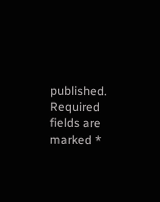published. Required fields are marked *